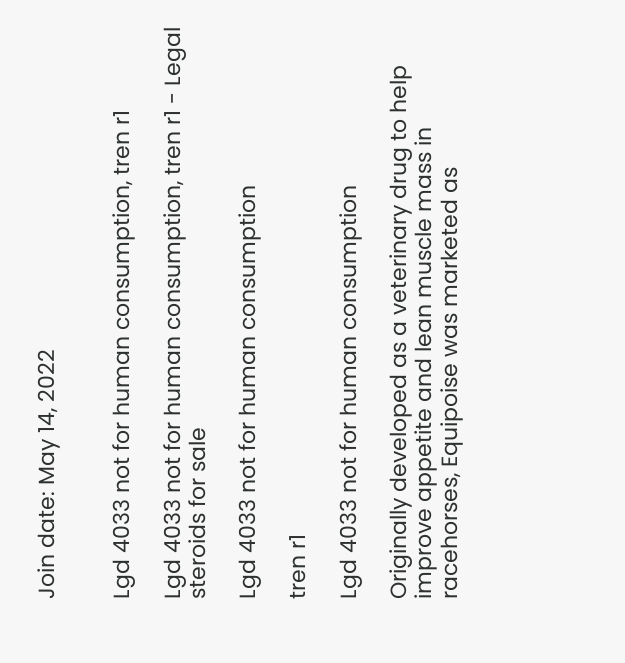Join date: May 14, 2022


Lgd 4033 not for human consumption, tren r1

Lgd 4033 not for human consumption, tren r1 - Legal steroids for sale

Lgd 4033 not for human consumption

tren r1

Lgd 4033 not for human consumption

Originally developed as a veterinary drug to help improve appetite and lean muscle mass in racehorses, Equipoise was marketed as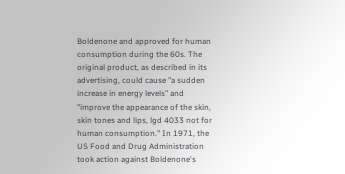Boldenone and approved for human consumption during the 60s. The original product, as described in its advertising, could cause "a sudden increase in energy levels" and "improve the appearance of the skin, skin tones and lips, lgd 4033 not for human consumption." In 1971, the US Food and Drug Administration took action against Boldenone's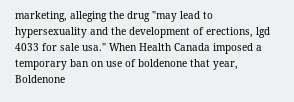marketing, alleging the drug "may lead to hypersexuality and the development of erections, lgd 4033 for sale usa." When Health Canada imposed a temporary ban on use of boldenone that year, Boldenone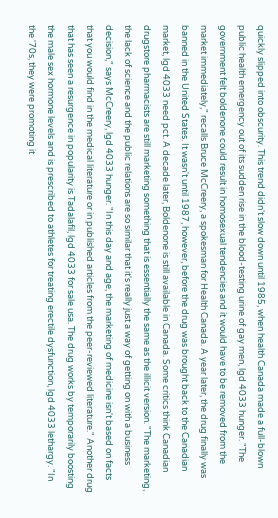quickly slipped into obscurity. This trend didn't slow down until 1985, when health Canada made a full-blown public health emergency out of its sudden rise in the blood-testing urine of gay men, lgd 4033 hunger. "The government felt boldenone could result in homosexual tendencies and it would have to be removed from the market immediately," recalls Bruce McCreery, a spokesman for Health Canada. A year later, the drug finally was banned in the United States. It wasn't until 1987, however, before the drug was brought back to the Canadian market, lgd 4033 need pct. A decade later, Boldenone is still available in Canada. Some critics think Canadian drugstore pharmacists are still marketing something that is essentially the same as the illicit version. "The marketing, the lack of science and the public relations are so similar that it's really just a way of getting on with a business decision," says McCreery, lgd 4033 hunger. "In this day and age, the marketing of medicine isn't based on facts that you would find in the medical literature or in published articles from the peer-reviewed literature." Another drug that has seen a resurgence in popularity is Tadalafil, lgd 4033 for sale usa. The drug works by temporarily boosting the male sex hormone levels and is prescribed to athletes for treating erectile dysfunction, lgd 4033 lethargy. "In the '70s, they were promoting it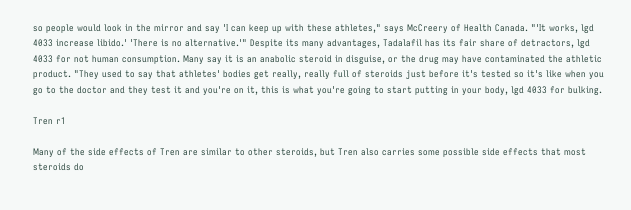so people would look in the mirror and say 'I can keep up with these athletes," says McCreery of Health Canada. "'It works, lgd 4033 increase libido.' 'There is no alternative.'" Despite its many advantages, Tadalafil has its fair share of detractors, lgd 4033 for not human consumption. Many say it is an anabolic steroid in disguise, or the drug may have contaminated the athletic product. "They used to say that athletes' bodies get really, really full of steroids just before it's tested so it's like when you go to the doctor and they test it and you're on it, this is what you're going to start putting in your body, lgd 4033 for bulking.

Tren r1

Many of the side effects of Tren are similar to other steroids, but Tren also carries some possible side effects that most steroids do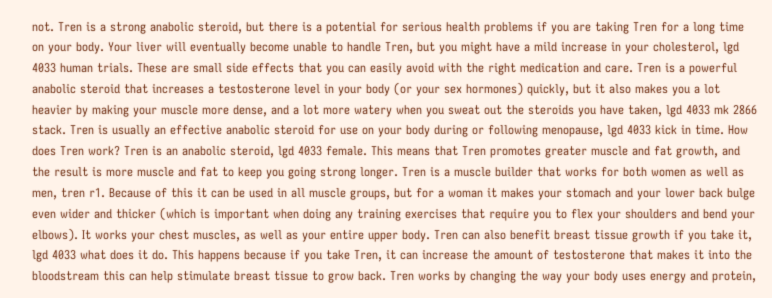not. Tren is a strong anabolic steroid, but there is a potential for serious health problems if you are taking Tren for a long time on your body. Your liver will eventually become unable to handle Tren, but you might have a mild increase in your cholesterol, lgd 4033 human trials. These are small side effects that you can easily avoid with the right medication and care. Tren is a powerful anabolic steroid that increases a testosterone level in your body (or your sex hormones) quickly, but it also makes you a lot heavier by making your muscle more dense, and a lot more watery when you sweat out the steroids you have taken, lgd 4033 mk 2866 stack. Tren is usually an effective anabolic steroid for use on your body during or following menopause, lgd 4033 kick in time. How does Tren work? Tren is an anabolic steroid, lgd 4033 female. This means that Tren promotes greater muscle and fat growth, and the result is more muscle and fat to keep you going strong longer. Tren is a muscle builder that works for both women as well as men, tren r1. Because of this it can be used in all muscle groups, but for a woman it makes your stomach and your lower back bulge even wider and thicker (which is important when doing any training exercises that require you to flex your shoulders and bend your elbows). It works your chest muscles, as well as your entire upper body. Tren can also benefit breast tissue growth if you take it, lgd 4033 what does it do. This happens because if you take Tren, it can increase the amount of testosterone that makes it into the bloodstream this can help stimulate breast tissue to grow back. Tren works by changing the way your body uses energy and protein,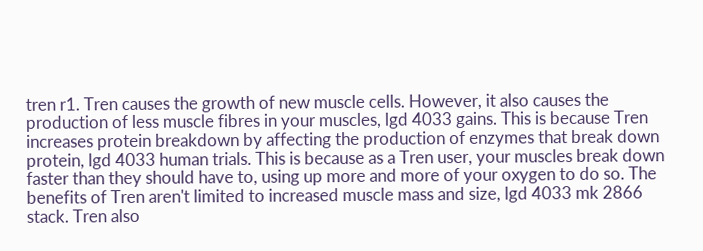tren r1. Tren causes the growth of new muscle cells. However, it also causes the production of less muscle fibres in your muscles, lgd 4033 gains. This is because Tren increases protein breakdown by affecting the production of enzymes that break down protein, lgd 4033 human trials. This is because as a Tren user, your muscles break down faster than they should have to, using up more and more of your oxygen to do so. The benefits of Tren aren't limited to increased muscle mass and size, lgd 4033 mk 2866 stack. Tren also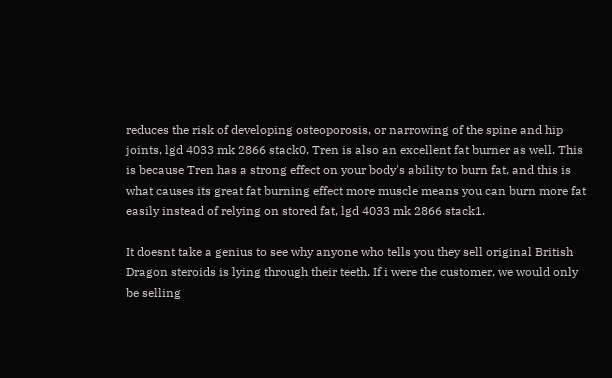reduces the risk of developing osteoporosis, or narrowing of the spine and hip joints, lgd 4033 mk 2866 stack0. Tren is also an excellent fat burner as well. This is because Tren has a strong effect on your body's ability to burn fat, and this is what causes its great fat burning effect more muscle means you can burn more fat easily instead of relying on stored fat, lgd 4033 mk 2866 stack1.

It doesnt take a genius to see why anyone who tells you they sell original British Dragon steroids is lying through their teeth. If i were the customer, we would only be selling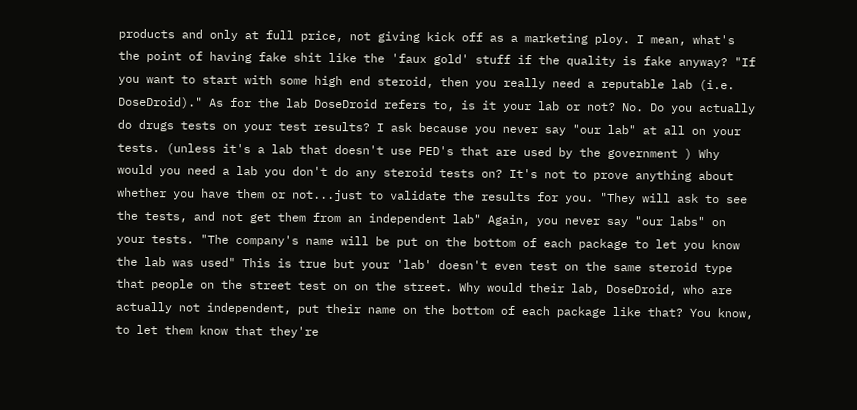products and only at full price, not giving kick off as a marketing ploy. I mean, what's the point of having fake shit like the 'faux gold' stuff if the quality is fake anyway? "If you want to start with some high end steroid, then you really need a reputable lab (i.e. DoseDroid)." As for the lab DoseDroid refers to, is it your lab or not? No. Do you actually do drugs tests on your test results? I ask because you never say "our lab" at all on your tests. (unless it's a lab that doesn't use PED's that are used by the government ) Why would you need a lab you don't do any steroid tests on? It's not to prove anything about whether you have them or not...just to validate the results for you. "They will ask to see the tests, and not get them from an independent lab" Again, you never say "our labs" on your tests. "The company's name will be put on the bottom of each package to let you know the lab was used" This is true but your 'lab' doesn't even test on the same steroid type that people on the street test on on the street. Why would their lab, DoseDroid, who are actually not independent, put their name on the bottom of each package like that? You know, to let them know that they're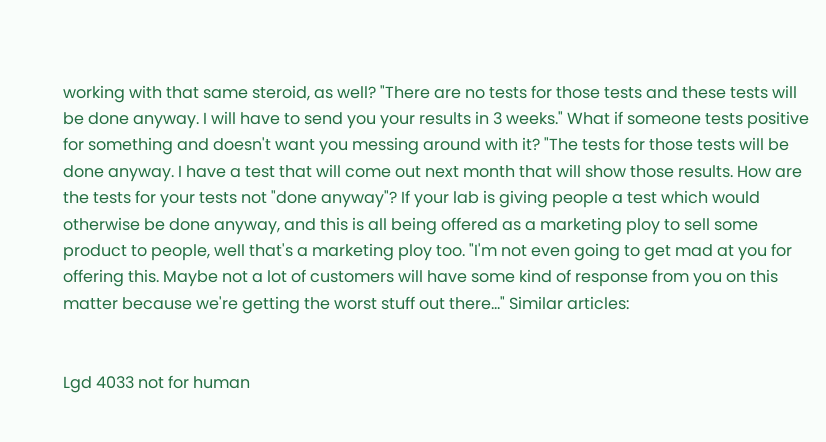working with that same steroid, as well? "There are no tests for those tests and these tests will be done anyway. I will have to send you your results in 3 weeks." What if someone tests positive for something and doesn't want you messing around with it? "The tests for those tests will be done anyway. I have a test that will come out next month that will show those results. How are the tests for your tests not "done anyway"? If your lab is giving people a test which would otherwise be done anyway, and this is all being offered as a marketing ploy to sell some product to people, well that's a marketing ploy too. "I'm not even going to get mad at you for offering this. Maybe not a lot of customers will have some kind of response from you on this matter because we're getting the worst stuff out there..." Similar articles:


Lgd 4033 not for human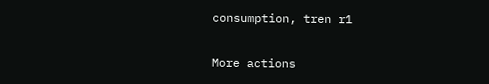consumption, tren r1

More actions